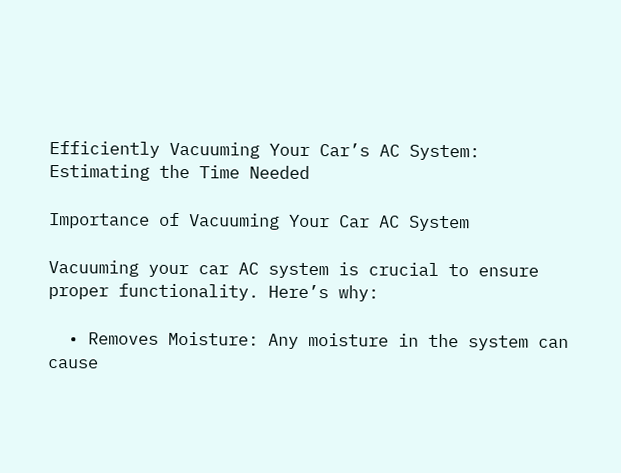Efficiently Vacuuming Your Car’s AC System: Estimating the Time Needed

Importance of Vacuuming Your Car AC System

Vacuuming your car AC system is crucial to ensure proper functionality. Here’s why:

  • Removes Moisture: Any moisture in the system can cause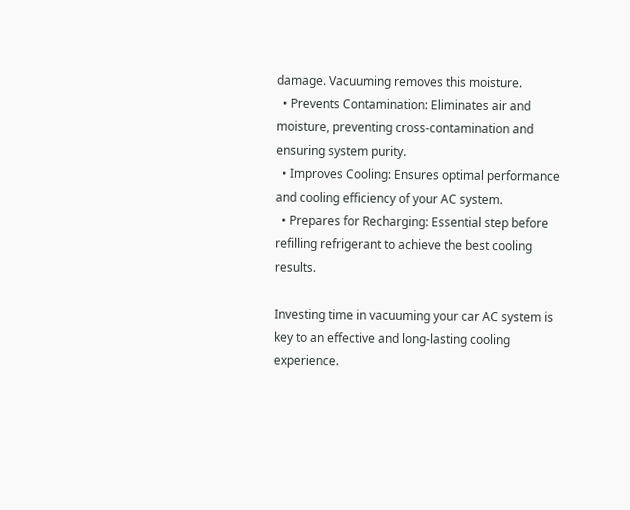damage. Vacuuming removes this moisture.
  • Prevents Contamination: Eliminates air and moisture, preventing cross-contamination and ensuring system purity.
  • Improves Cooling: Ensures optimal performance and cooling efficiency of your AC system.
  • Prepares for Recharging: Essential step before refilling refrigerant to achieve the best cooling results.

Investing time in vacuuming your car AC system is key to an effective and long-lasting cooling experience.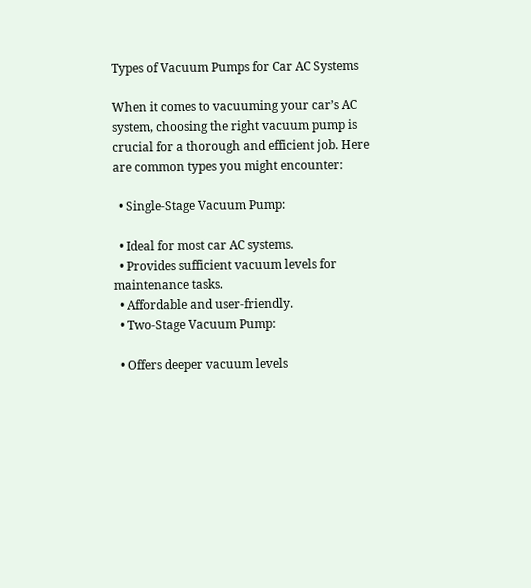Types of Vacuum Pumps for Car AC Systems

When it comes to vacuuming your car’s AC system, choosing the right vacuum pump is crucial for a thorough and efficient job. Here are common types you might encounter:

  • Single-Stage Vacuum Pump:

  • Ideal for most car AC systems.
  • Provides sufficient vacuum levels for maintenance tasks.
  • Affordable and user-friendly.
  • Two-Stage Vacuum Pump:

  • Offers deeper vacuum levels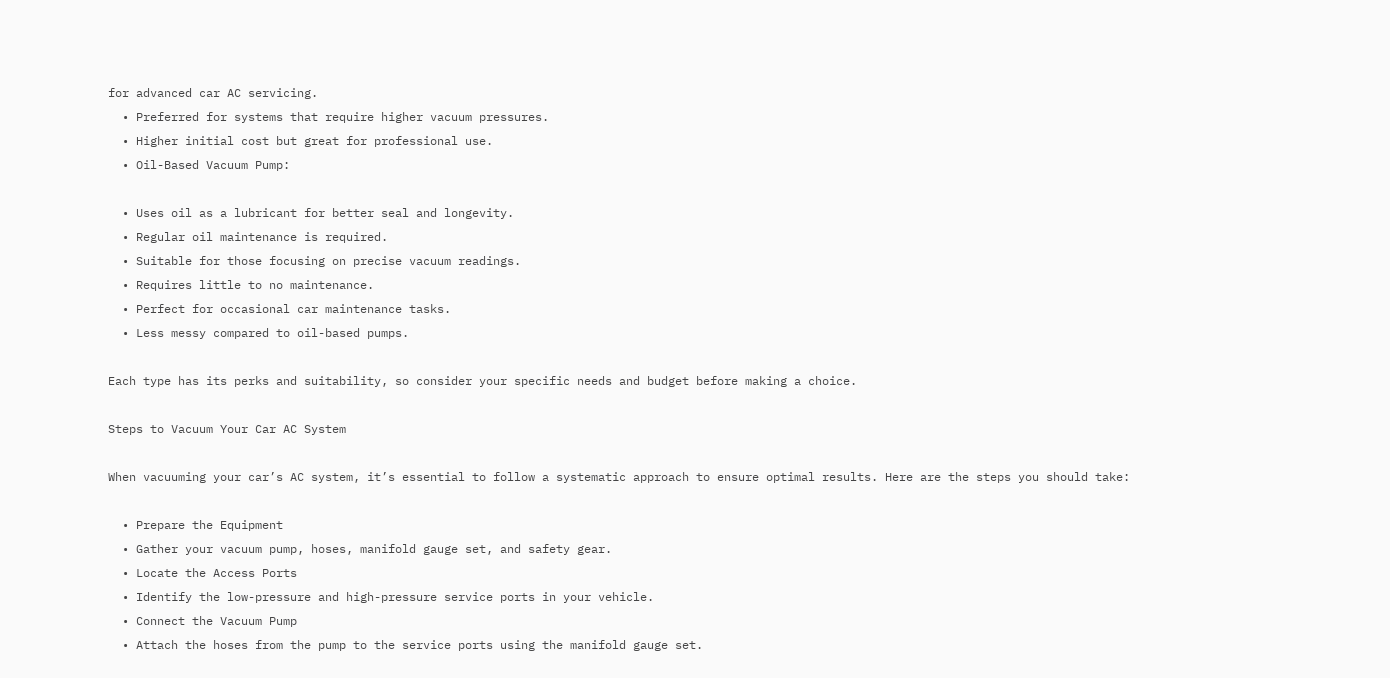for advanced car AC servicing.
  • Preferred for systems that require higher vacuum pressures.
  • Higher initial cost but great for professional use.
  • Oil-Based Vacuum Pump:

  • Uses oil as a lubricant for better seal and longevity.
  • Regular oil maintenance is required.
  • Suitable for those focusing on precise vacuum readings.
  • Requires little to no maintenance.
  • Perfect for occasional car maintenance tasks.
  • Less messy compared to oil-based pumps.

Each type has its perks and suitability, so consider your specific needs and budget before making a choice.

Steps to Vacuum Your Car AC System

When vacuuming your car’s AC system, it’s essential to follow a systematic approach to ensure optimal results. Here are the steps you should take:

  • Prepare the Equipment
  • Gather your vacuum pump, hoses, manifold gauge set, and safety gear.
  • Locate the Access Ports
  • Identify the low-pressure and high-pressure service ports in your vehicle.
  • Connect the Vacuum Pump
  • Attach the hoses from the pump to the service ports using the manifold gauge set.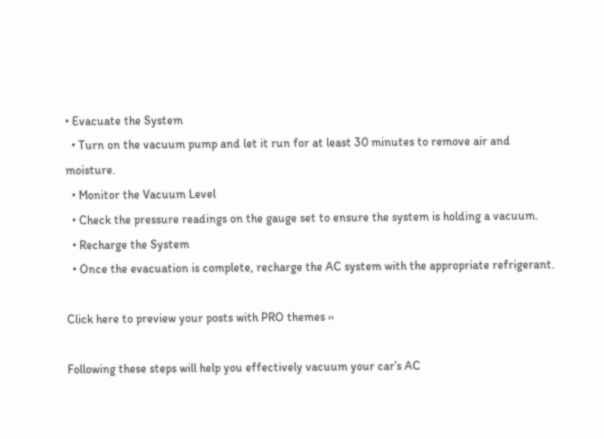• Evacuate the System
  • Turn on the vacuum pump and let it run for at least 30 minutes to remove air and moisture.
  • Monitor the Vacuum Level
  • Check the pressure readings on the gauge set to ensure the system is holding a vacuum.
  • Recharge the System
  • Once the evacuation is complete, recharge the AC system with the appropriate refrigerant.

Click here to preview your posts with PRO themes ››

Following these steps will help you effectively vacuum your car’s AC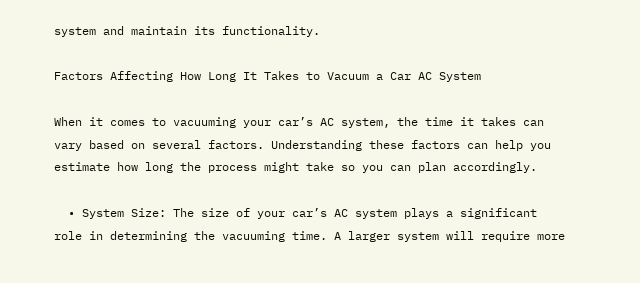system and maintain its functionality.

Factors Affecting How Long It Takes to Vacuum a Car AC System

When it comes to vacuuming your car’s AC system, the time it takes can vary based on several factors. Understanding these factors can help you estimate how long the process might take so you can plan accordingly.

  • System Size: The size of your car’s AC system plays a significant role in determining the vacuuming time. A larger system will require more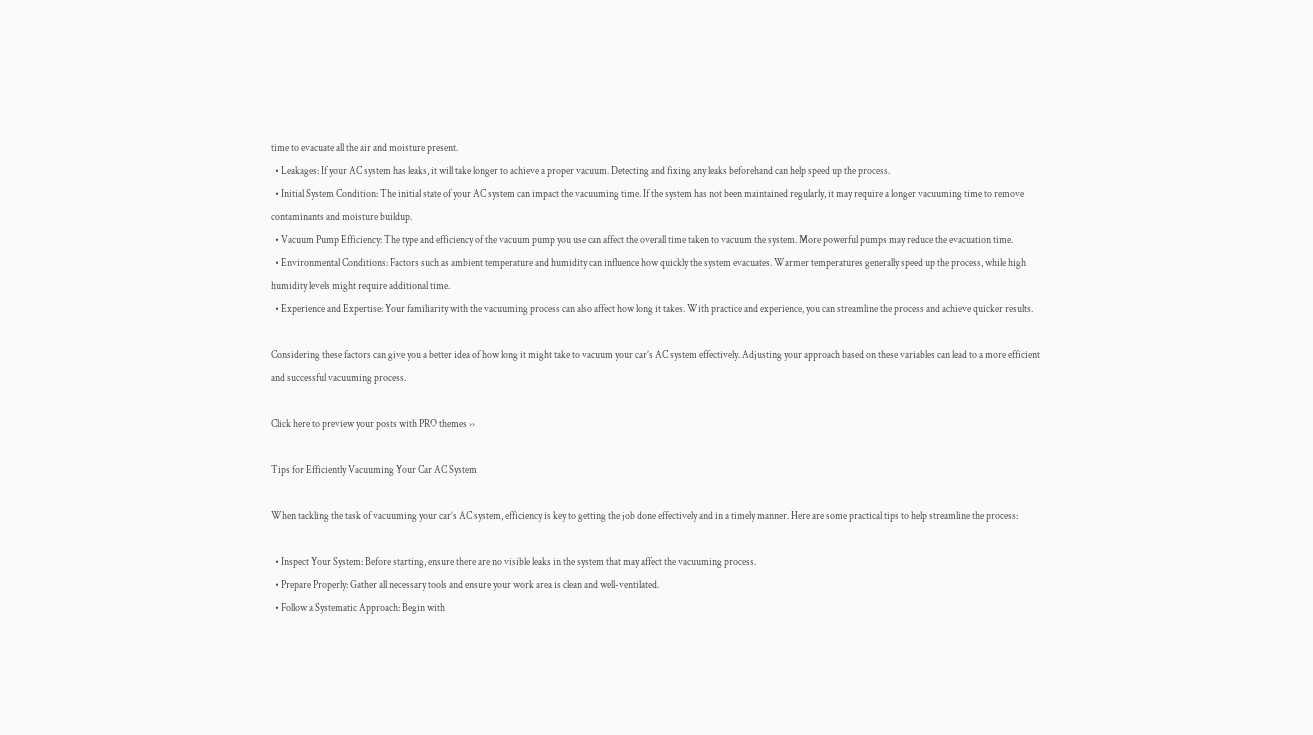time to evacuate all the air and moisture present.
  • Leakages: If your AC system has leaks, it will take longer to achieve a proper vacuum. Detecting and fixing any leaks beforehand can help speed up the process.
  • Initial System Condition: The initial state of your AC system can impact the vacuuming time. If the system has not been maintained regularly, it may require a longer vacuuming time to remove contaminants and moisture buildup.
  • Vacuum Pump Efficiency: The type and efficiency of the vacuum pump you use can affect the overall time taken to vacuum the system. More powerful pumps may reduce the evacuation time.
  • Environmental Conditions: Factors such as ambient temperature and humidity can influence how quickly the system evacuates. Warmer temperatures generally speed up the process, while high humidity levels might require additional time.
  • Experience and Expertise: Your familiarity with the vacuuming process can also affect how long it takes. With practice and experience, you can streamline the process and achieve quicker results.

Considering these factors can give you a better idea of how long it might take to vacuum your car’s AC system effectively. Adjusting your approach based on these variables can lead to a more efficient and successful vacuuming process.

Click here to preview your posts with PRO themes ››

Tips for Efficiently Vacuuming Your Car AC System

When tackling the task of vacuuming your car’s AC system, efficiency is key to getting the job done effectively and in a timely manner. Here are some practical tips to help streamline the process:

  • Inspect Your System: Before starting, ensure there are no visible leaks in the system that may affect the vacuuming process.
  • Prepare Properly: Gather all necessary tools and ensure your work area is clean and well-ventilated.
  • Follow a Systematic Approach: Begin with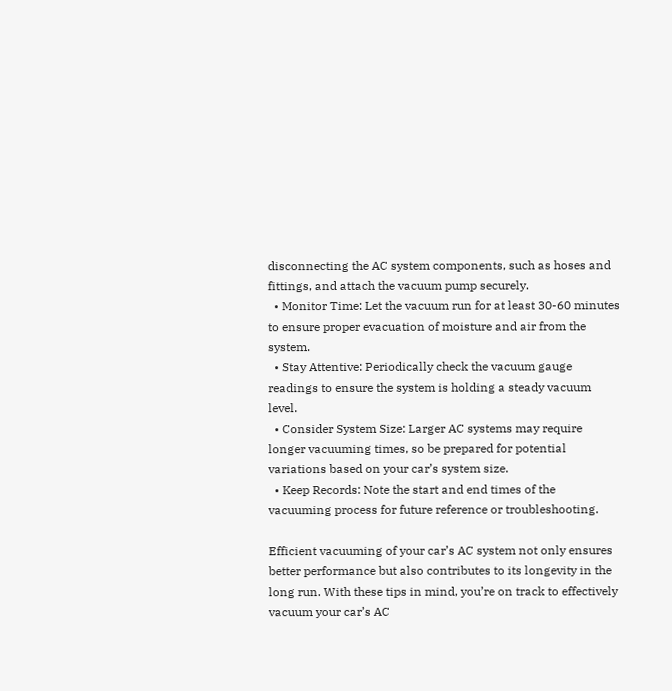disconnecting the AC system components, such as hoses and fittings, and attach the vacuum pump securely.
  • Monitor Time: Let the vacuum run for at least 30-60 minutes to ensure proper evacuation of moisture and air from the system.
  • Stay Attentive: Periodically check the vacuum gauge readings to ensure the system is holding a steady vacuum level.
  • Consider System Size: Larger AC systems may require longer vacuuming times, so be prepared for potential variations based on your car’s system size.
  • Keep Records: Note the start and end times of the vacuuming process for future reference or troubleshooting.

Efficient vacuuming of your car’s AC system not only ensures better performance but also contributes to its longevity in the long run. With these tips in mind, you’re on track to effectively vacuum your car’s AC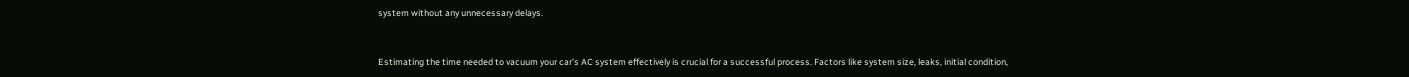system without any unnecessary delays.


Estimating the time needed to vacuum your car’s AC system effectively is crucial for a successful process. Factors like system size, leaks, initial condition,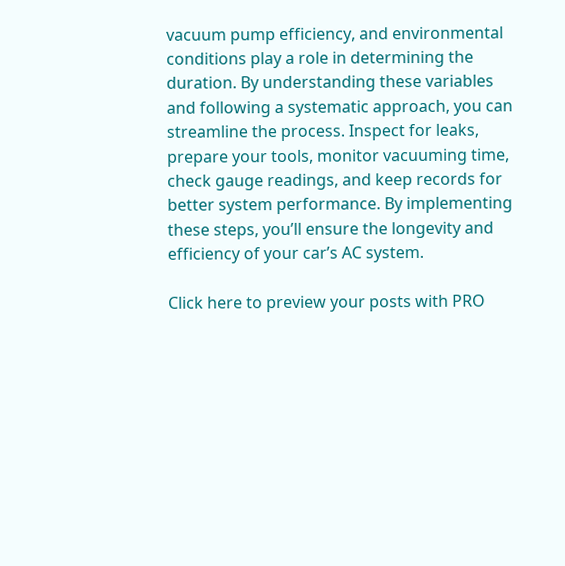vacuum pump efficiency, and environmental conditions play a role in determining the duration. By understanding these variables and following a systematic approach, you can streamline the process. Inspect for leaks, prepare your tools, monitor vacuuming time, check gauge readings, and keep records for better system performance. By implementing these steps, you’ll ensure the longevity and efficiency of your car’s AC system.

Click here to preview your posts with PRO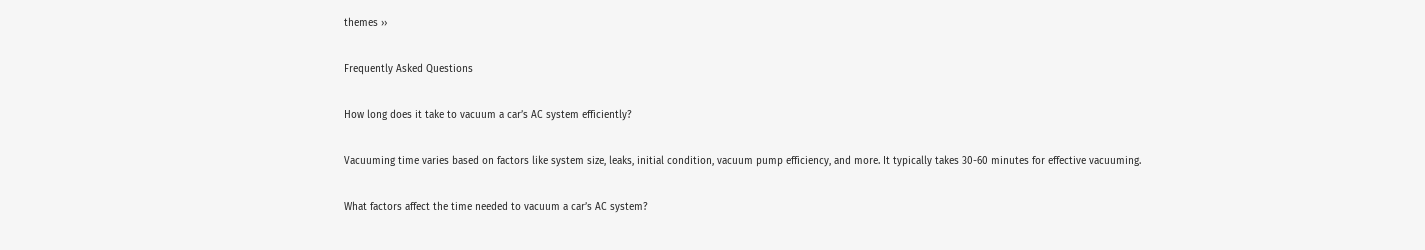themes ››

Frequently Asked Questions

How long does it take to vacuum a car’s AC system efficiently?

Vacuuming time varies based on factors like system size, leaks, initial condition, vacuum pump efficiency, and more. It typically takes 30-60 minutes for effective vacuuming.

What factors affect the time needed to vacuum a car’s AC system?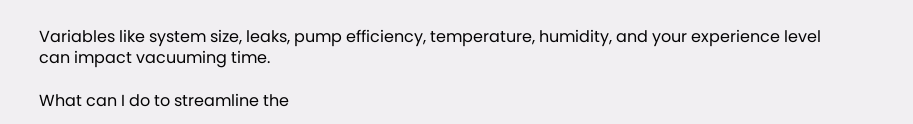Variables like system size, leaks, pump efficiency, temperature, humidity, and your experience level can impact vacuuming time.

What can I do to streamline the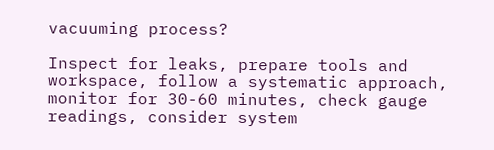vacuuming process?

Inspect for leaks, prepare tools and workspace, follow a systematic approach, monitor for 30-60 minutes, check gauge readings, consider system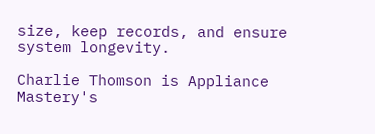size, keep records, and ensure system longevity.

Charlie Thomson is Appliance Mastery's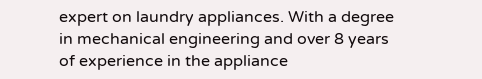expert on laundry appliances. With a degree in mechanical engineering and over 8 years of experience in the appliance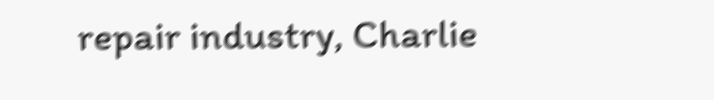repair industry, Charlie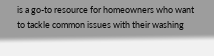is a go-to resource for homeowners who want to tackle common issues with their washing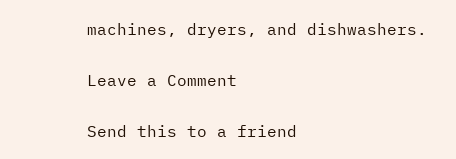machines, dryers, and dishwashers.

Leave a Comment

Send this to a friend